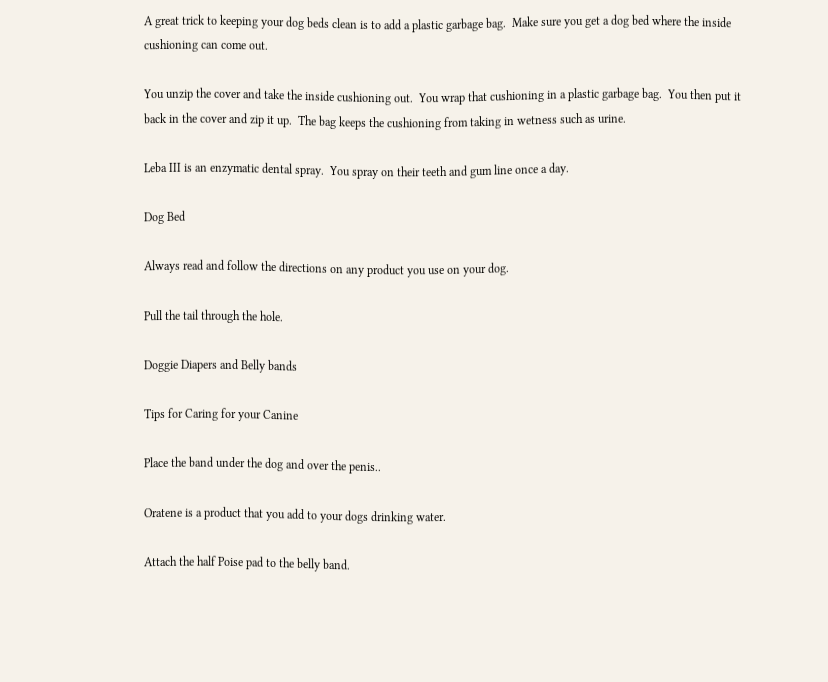A great trick to keeping your dog beds clean is to add a plastic garbage bag.  Make sure you get a dog bed where the inside cushioning can come out.

You unzip the cover and take the inside cushioning out.  You wrap that cushioning in a plastic garbage bag.  You then put it back in the cover and zip it up.  The bag keeps the cushioning from taking in wetness such as urine.

Leba III is an enzymatic dental spray.  You spray on their teeth and gum line once a day.

Dog Bed

Always read and follow the directions on any product you use on your dog.

Pull the tail through the hole.

Doggie Diapers and Belly bands

Tips for Caring for your Canine

Place the band under the dog and over the penis..

Oratene is a product that you add to your dogs drinking water.

Attach the half Poise pad to the belly band.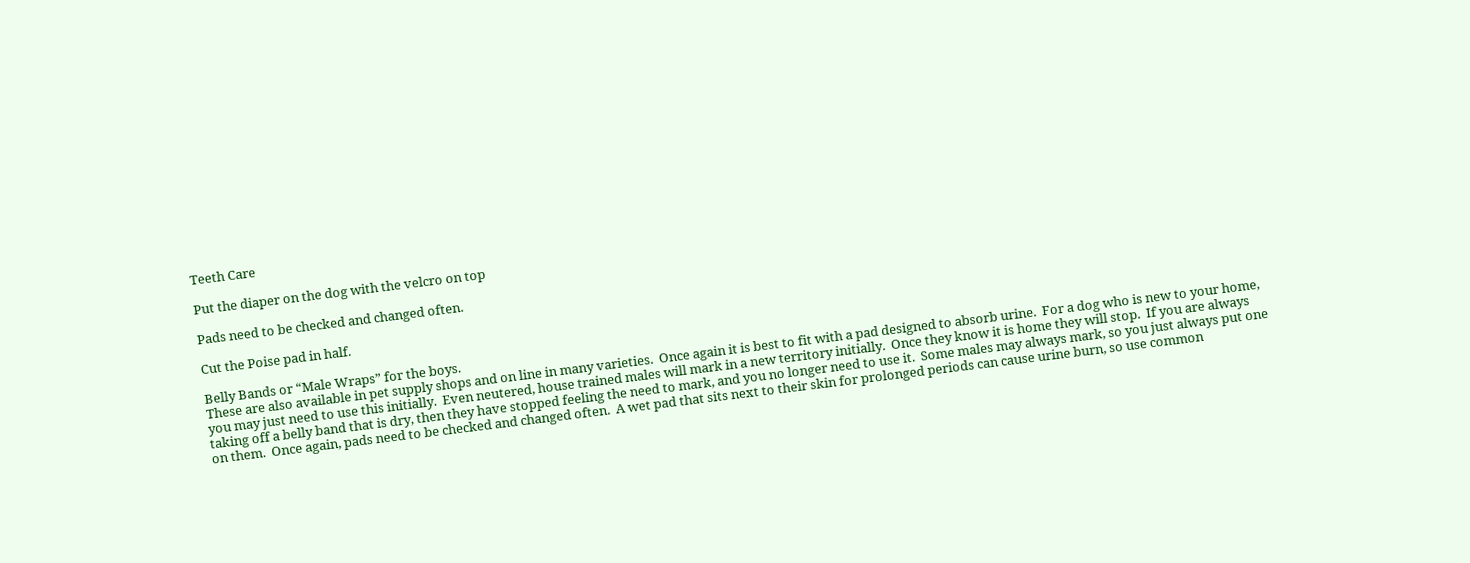Teeth Care

Put the diaper on the dog with the velcro on top

Pads need to be checked and changed often.

Cut the Poise pad in half.

Belly Bands or “Male Wraps” for the boys.
These are also available in pet supply shops and on line in many varieties.  Once again it is best to fit with a pad designed to absorb urine.  For a dog who is new to your home, you may just need to use this initially.  Even neutered, house trained males will mark in a new territory initially.  Once they know it is home they will stop.  If you are always taking off a belly band that is dry, then they have stopped feeling the need to mark, and you no longer need to use it.  Some males may always mark, so you just always put one on them.  Once again, pads need to be checked and changed often.  A wet pad that sits next to their skin for prolonged periods can cause urine burn, so use common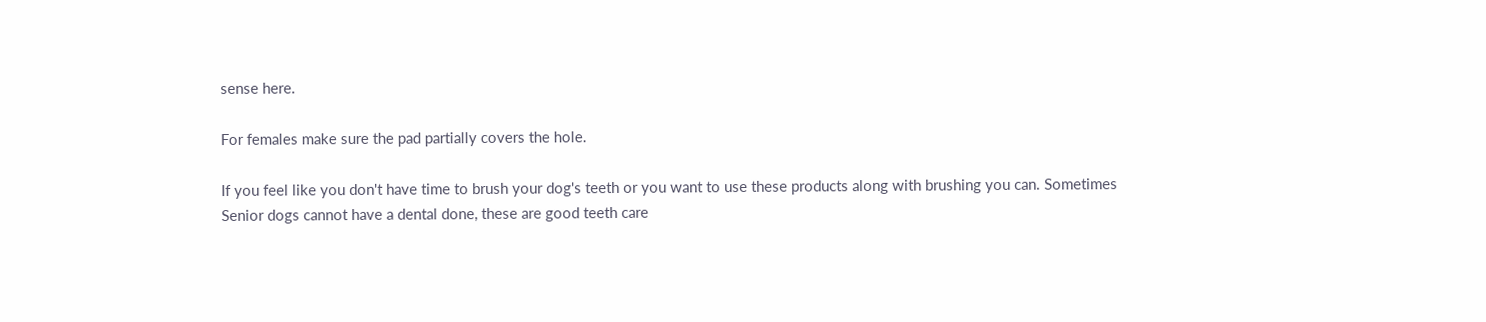sense here.

For females make sure the pad partially covers the hole.

If you feel like you don't have time to brush your dog's teeth or you want to use these products along with brushing you can. Sometimes Senior dogs cannot have a dental done, these are good teeth care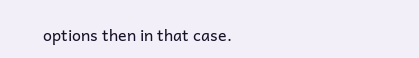options then in that case.